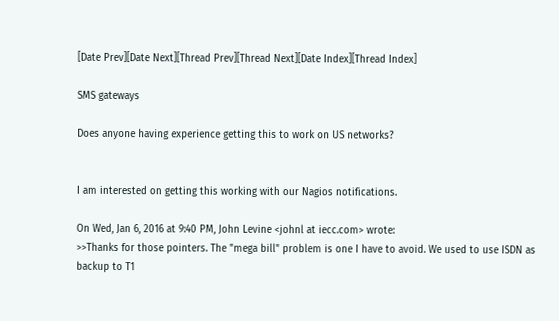[Date Prev][Date Next][Thread Prev][Thread Next][Date Index][Thread Index]

SMS gateways

Does anyone having experience getting this to work on US networks?


I am interested on getting this working with our Nagios notifications.

On Wed, Jan 6, 2016 at 9:40 PM, John Levine <johnl at iecc.com> wrote:
>>Thanks for those pointers. The "mega bill" problem is one I have to avoid. We used to use ISDN as backup to T1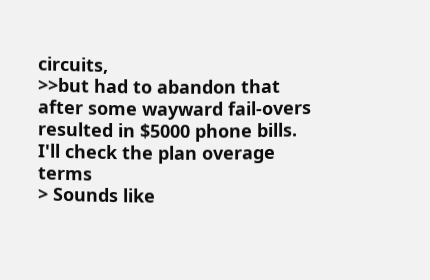circuits,
>>but had to abandon that after some wayward fail-overs resulted in $5000 phone bills. I'll check the plan overage terms
> Sounds like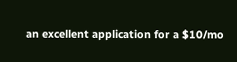an excellent application for a $10/mo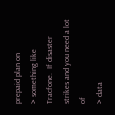prepaid plan on
> something like Tracfone.  If disaster strikes and you need a lot of
> data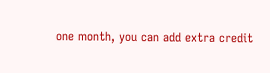one month, you can add extra credit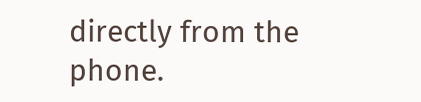directly from the phone.